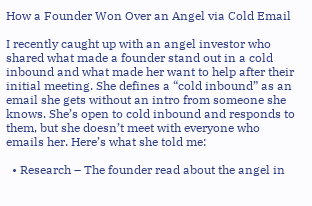How a Founder Won Over an Angel via Cold Email

I recently caught up with an angel investor who shared what made a founder stand out in a cold inbound and what made her want to help after their initial meeting. She defines a “cold inbound” as an email she gets without an intro from someone she knows. She’s open to cold inbound and responds to them, but she doesn’t meet with everyone who emails her. Here’s what she told me:

  • Research – The founder read about the angel in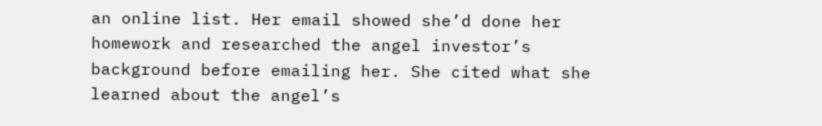an online list. Her email showed she’d done her homework and researched the angel investor’s background before emailing her. She cited what she learned about the angel’s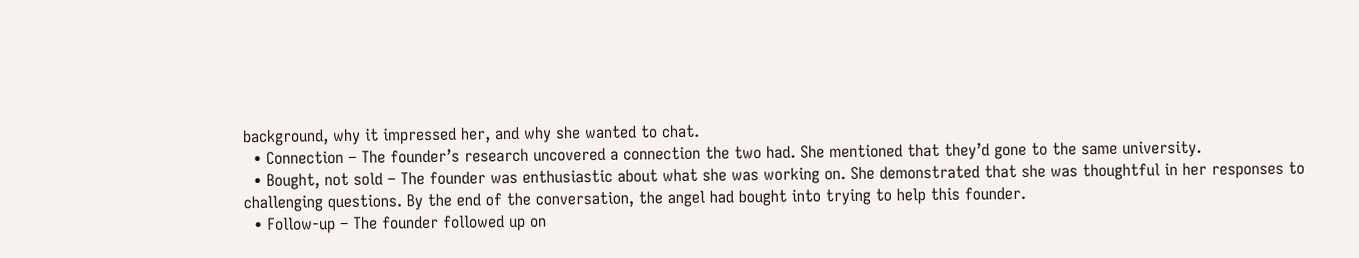background, why it impressed her, and why she wanted to chat.
  • Connection – The founder’s research uncovered a connection the two had. She mentioned that they’d gone to the same university.
  • Bought, not sold – The founder was enthusiastic about what she was working on. She demonstrated that she was thoughtful in her responses to challenging questions. By the end of the conversation, the angel had bought into trying to help this founder.
  • Follow-up – The founder followed up on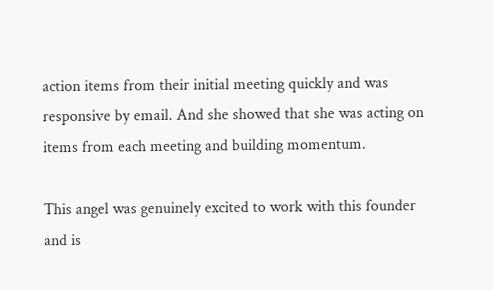action items from their initial meeting quickly and was responsive by email. And she showed that she was acting on items from each meeting and building momentum.

This angel was genuinely excited to work with this founder and is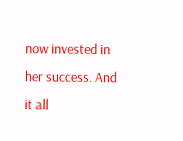now invested in her success. And it all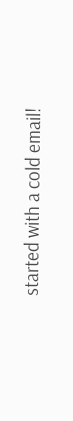started with a cold email!